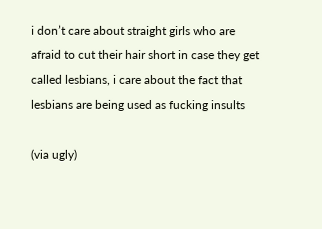i don’t care about straight girls who are afraid to cut their hair short in case they get called lesbians, i care about the fact that lesbians are being used as fucking insults

(via ugly)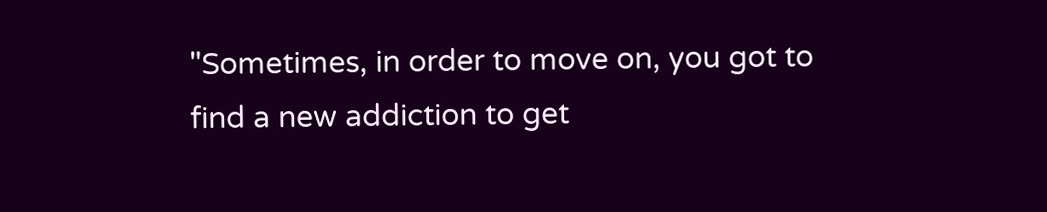"Sometimes, in order to move on, you got to find a new addiction to get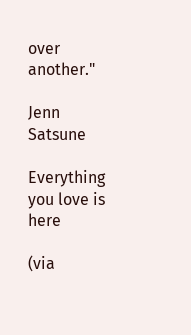over another."

Jenn Satsune

Everything you love is here

(via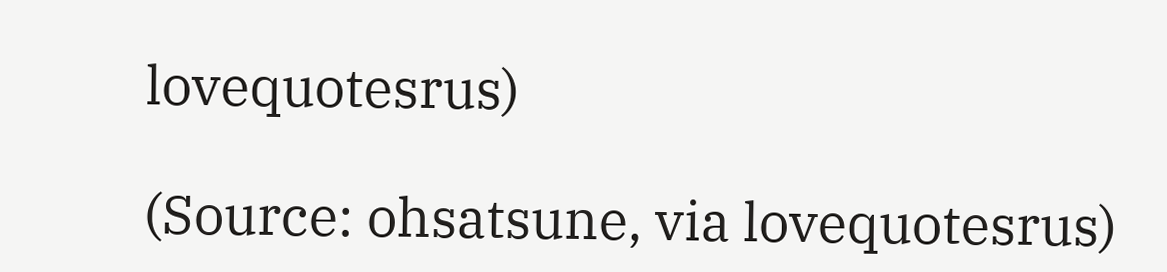lovequotesrus)

(Source: ohsatsune, via lovequotesrus)